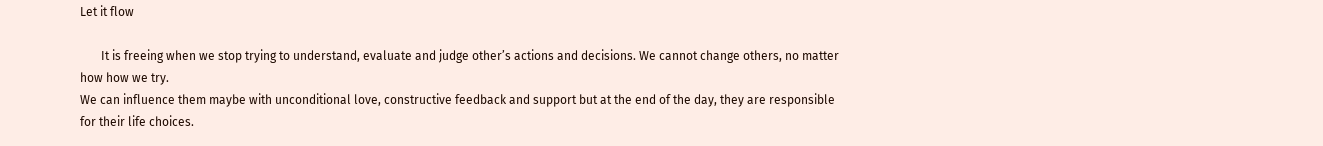Let it flow

       It is freeing when we stop trying to understand, evaluate and judge other’s actions and decisions. We cannot change others, no matter how how we try.
We can influence them maybe with unconditional love, constructive feedback and support but at the end of the day, they are responsible for their life choices.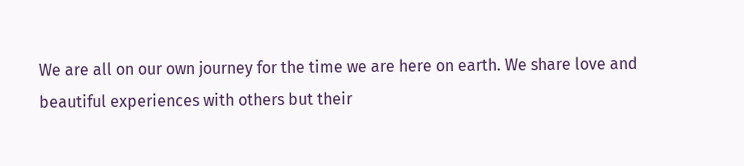We are all on our own journey for the time we are here on earth. We share love and beautiful experiences with others but their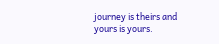journey is theirs and yours is yours.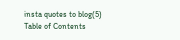insta quotes to blog(5)
Table of Contents